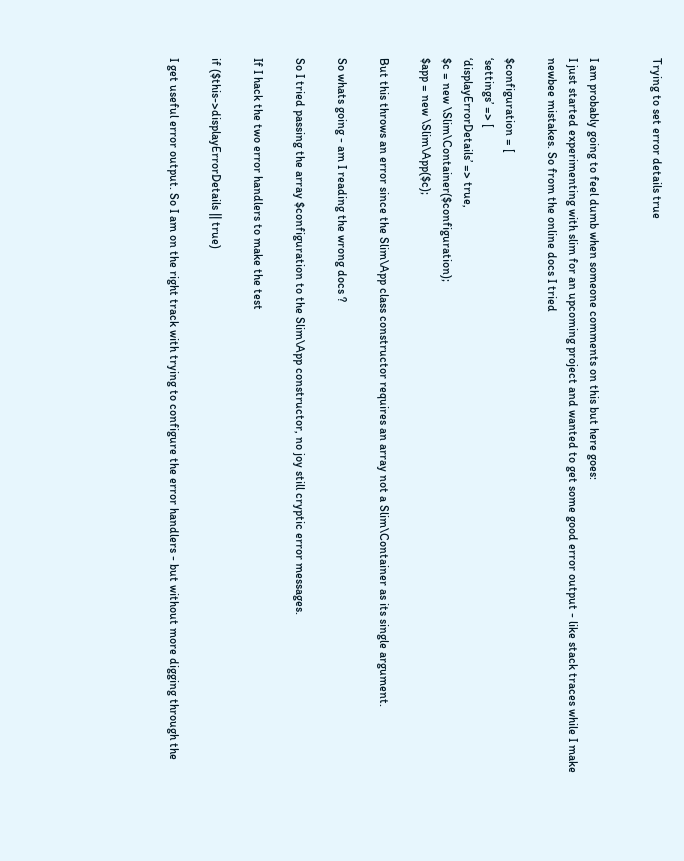Trying to set error details true


I am probably going to feel dumb when someone comments on this but here goes:
I just started experimenting with slim for an upcoming project and wanted to get some good error output - like stack traces while I make newbee mistakes. So from the online docs I tried

$configuration = [
‘settings’ => [
‘displayErrorDetails’ => true,
$c = new \Slim\Container($configuration);
$app = new \Slim\App($c);

But this throws an error since the Slim\App class constructor requires an array not a Slim\Container as its single argument.

So whats going - am I reading the wrong docs ?

So I tried passing the array $configuration to the Slim\App constructor, no joy still cryptic error messages.

If I hack the two error handlers to make the test

if ($this->displayErrorDetails || true)

I get useful error output. So I am on the right track with trying to configure the error handlers - but without more digging through the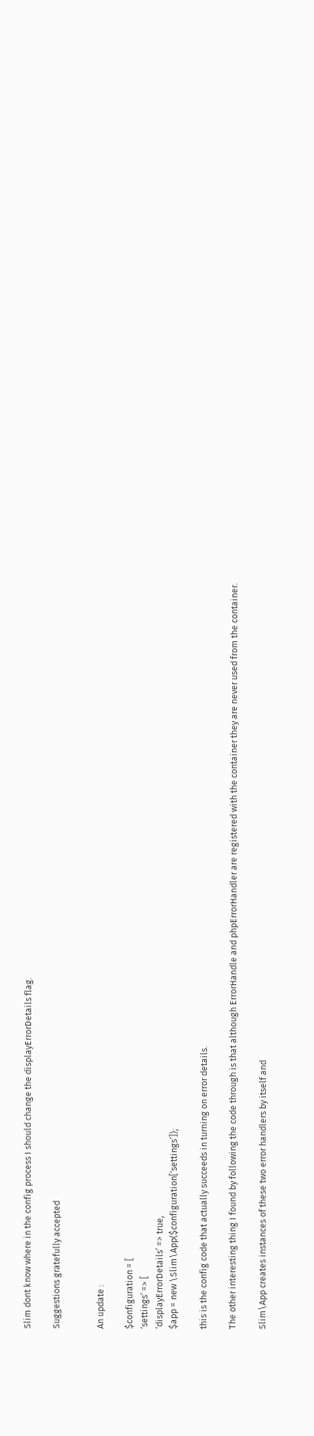Slim dont know where in the config process I should change the displayErrorDetails flag.

Suggestions gratefully accepted


An update :

$configuration = [
‘settings’ => [
‘displayErrorDetails’ => true,
$app = new \Slim\App($configuration[‘settings’]);

this is the config code that actually succeeds in turning on error details.

The other interesting thing I found by following the code through is that although ErrorHandle and phpErrorHandler are registered with the container they are never used from the container.

Slim\App creates instances of these two error handlers by itself and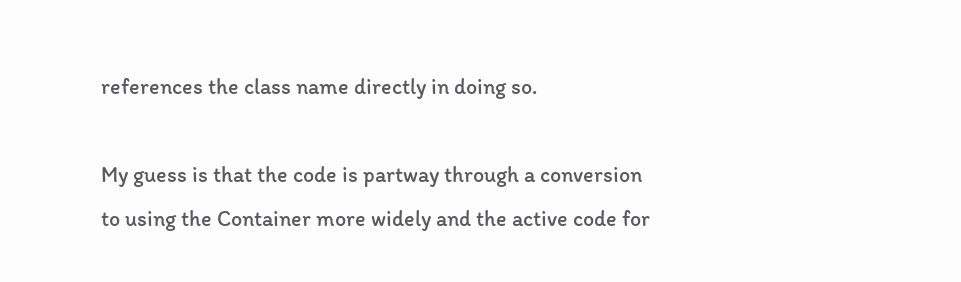references the class name directly in doing so.

My guess is that the code is partway through a conversion to using the Container more widely and the active code for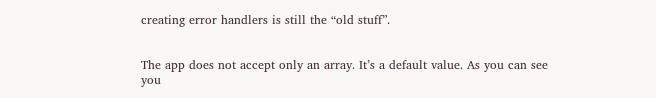creating error handlers is still the “old stuff”.


The app does not accept only an array. It’s a default value. As you can see you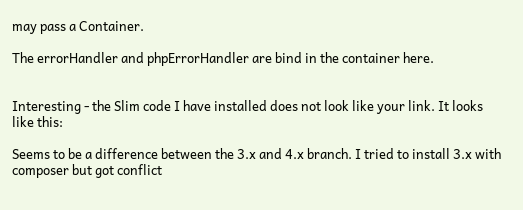may pass a Container.

The errorHandler and phpErrorHandler are bind in the container here.


Interesting - the Slim code I have installed does not look like your link. It looks like this:

Seems to be a difference between the 3.x and 4.x branch. I tried to install 3.x with composer but got conflict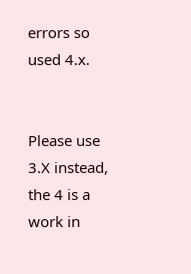errors so used 4.x.


Please use 3.X instead, the 4 is a work in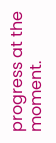progress at the moment.